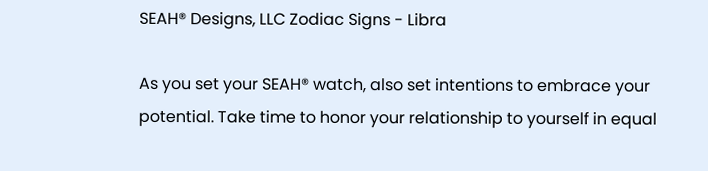SEAH® Designs, LLC Zodiac Signs - Libra

As you set your SEAH® watch, also set intentions to embrace your potential. Take time to honor your relationship to yourself in equal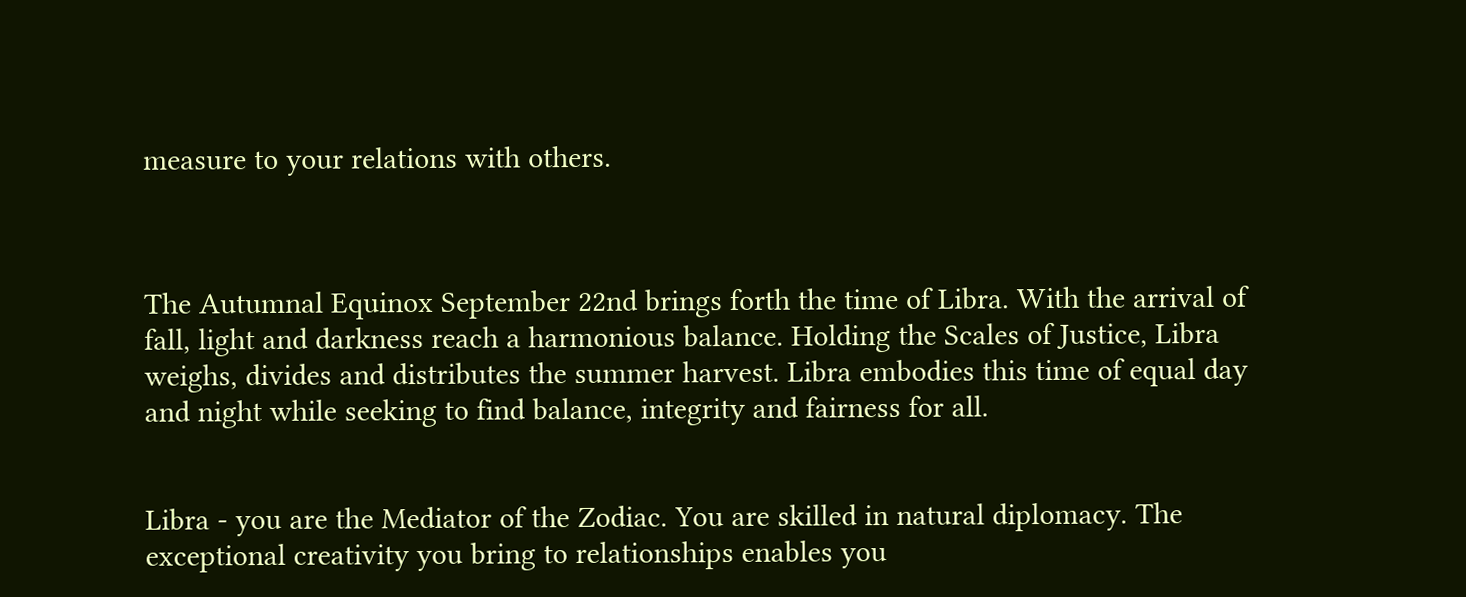measure to your relations with others.



The Autumnal Equinox September 22nd brings forth the time of Libra. With the arrival of fall, light and darkness reach a harmonious balance. Holding the Scales of Justice, Libra weighs, divides and distributes the summer harvest. Libra embodies this time of equal day and night while seeking to find balance, integrity and fairness for all.


Libra - you are the Mediator of the Zodiac. You are skilled in natural diplomacy. The exceptional creativity you bring to relationships enables you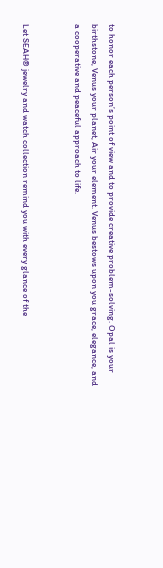to honor each person’s point of view and to provide creative problem-solving. Opal is your birthstone, Venus your planet, Air your element. Venus bestows upon you grace, elegance, and a cooperative and peaceful approach to life.


Let SEAH® jewelry and watch collection remind you with every glance of the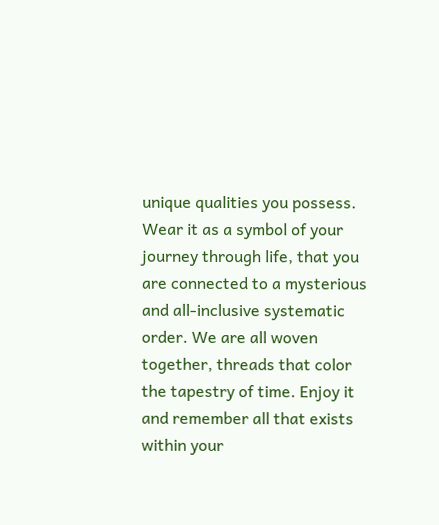unique qualities you possess. Wear it as a symbol of your journey through life, that you are connected to a mysterious and all-inclusive systematic order. We are all woven together, threads that color the tapestry of time. Enjoy it and remember all that exists within your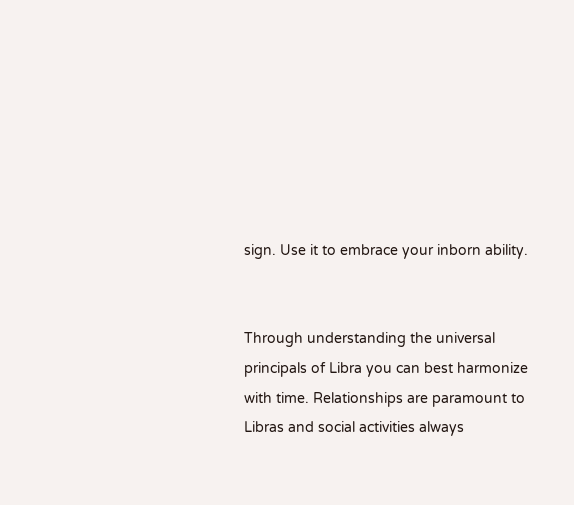sign. Use it to embrace your inborn ability.


Through understanding the universal principals of Libra you can best harmonize with time. Relationships are paramount to Libras and social activities always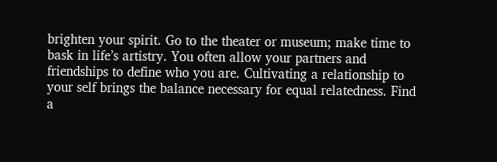brighten your spirit. Go to the theater or museum; make time to bask in life’s artistry. You often allow your partners and friendships to define who you are. Cultivating a relationship to your self brings the balance necessary for equal relatedness. Find a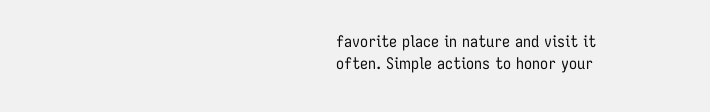favorite place in nature and visit it often. Simple actions to honor your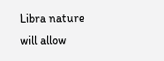Libra nature will allow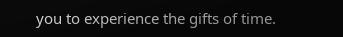you to experience the gifts of time.